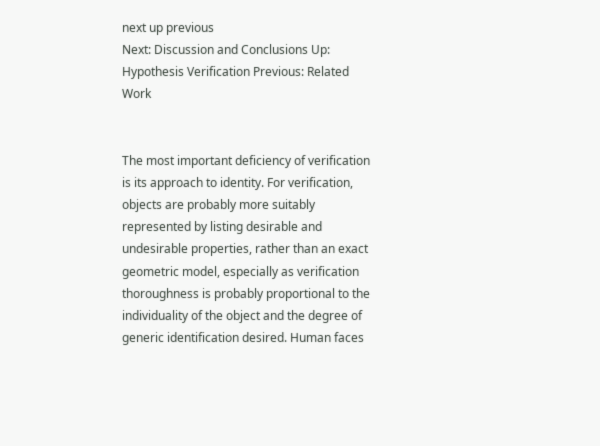next up previous
Next: Discussion and Conclusions Up: Hypothesis Verification Previous: Related Work


The most important deficiency of verification is its approach to identity. For verification, objects are probably more suitably represented by listing desirable and undesirable properties, rather than an exact geometric model, especially as verification thoroughness is probably proportional to the individuality of the object and the degree of generic identification desired. Human faces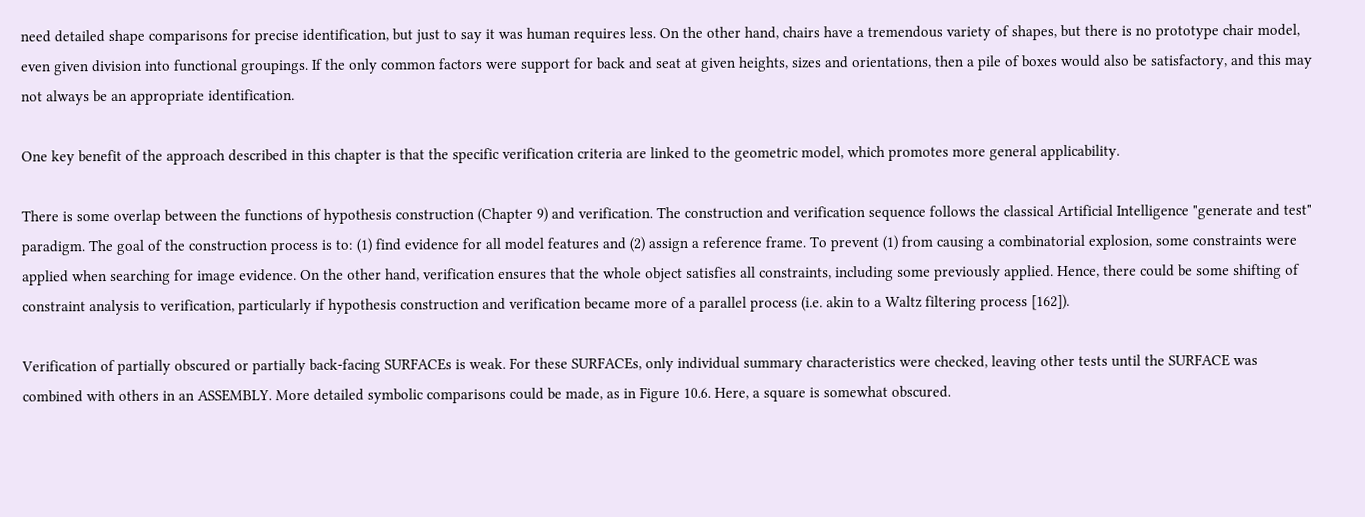need detailed shape comparisons for precise identification, but just to say it was human requires less. On the other hand, chairs have a tremendous variety of shapes, but there is no prototype chair model, even given division into functional groupings. If the only common factors were support for back and seat at given heights, sizes and orientations, then a pile of boxes would also be satisfactory, and this may not always be an appropriate identification.

One key benefit of the approach described in this chapter is that the specific verification criteria are linked to the geometric model, which promotes more general applicability.

There is some overlap between the functions of hypothesis construction (Chapter 9) and verification. The construction and verification sequence follows the classical Artificial Intelligence "generate and test" paradigm. The goal of the construction process is to: (1) find evidence for all model features and (2) assign a reference frame. To prevent (1) from causing a combinatorial explosion, some constraints were applied when searching for image evidence. On the other hand, verification ensures that the whole object satisfies all constraints, including some previously applied. Hence, there could be some shifting of constraint analysis to verification, particularly if hypothesis construction and verification became more of a parallel process (i.e. akin to a Waltz filtering process [162]).

Verification of partially obscured or partially back-facing SURFACEs is weak. For these SURFACEs, only individual summary characteristics were checked, leaving other tests until the SURFACE was combined with others in an ASSEMBLY. More detailed symbolic comparisons could be made, as in Figure 10.6. Here, a square is somewhat obscured.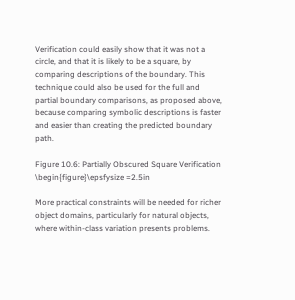Verification could easily show that it was not a circle, and that it is likely to be a square, by comparing descriptions of the boundary. This technique could also be used for the full and partial boundary comparisons, as proposed above, because comparing symbolic descriptions is faster and easier than creating the predicted boundary path.

Figure 10.6: Partially Obscured Square Verification
\begin{figure}\epsfysize =2.5in

More practical constraints will be needed for richer object domains, particularly for natural objects, where within-class variation presents problems.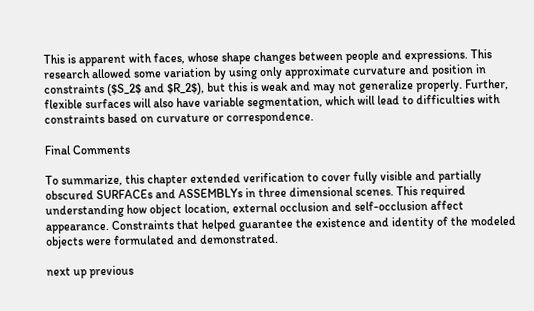This is apparent with faces, whose shape changes between people and expressions. This research allowed some variation by using only approximate curvature and position in constraints ($S_2$ and $R_2$), but this is weak and may not generalize properly. Further, flexible surfaces will also have variable segmentation, which will lead to difficulties with constraints based on curvature or correspondence.

Final Comments

To summarize, this chapter extended verification to cover fully visible and partially obscured SURFACEs and ASSEMBLYs in three dimensional scenes. This required understanding how object location, external occlusion and self-occlusion affect appearance. Constraints that helped guarantee the existence and identity of the modeled objects were formulated and demonstrated.

next up previous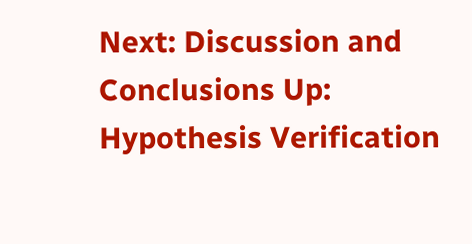Next: Discussion and Conclusions Up: Hypothesis Verification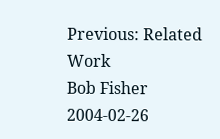Previous: Related Work
Bob Fisher 2004-02-26